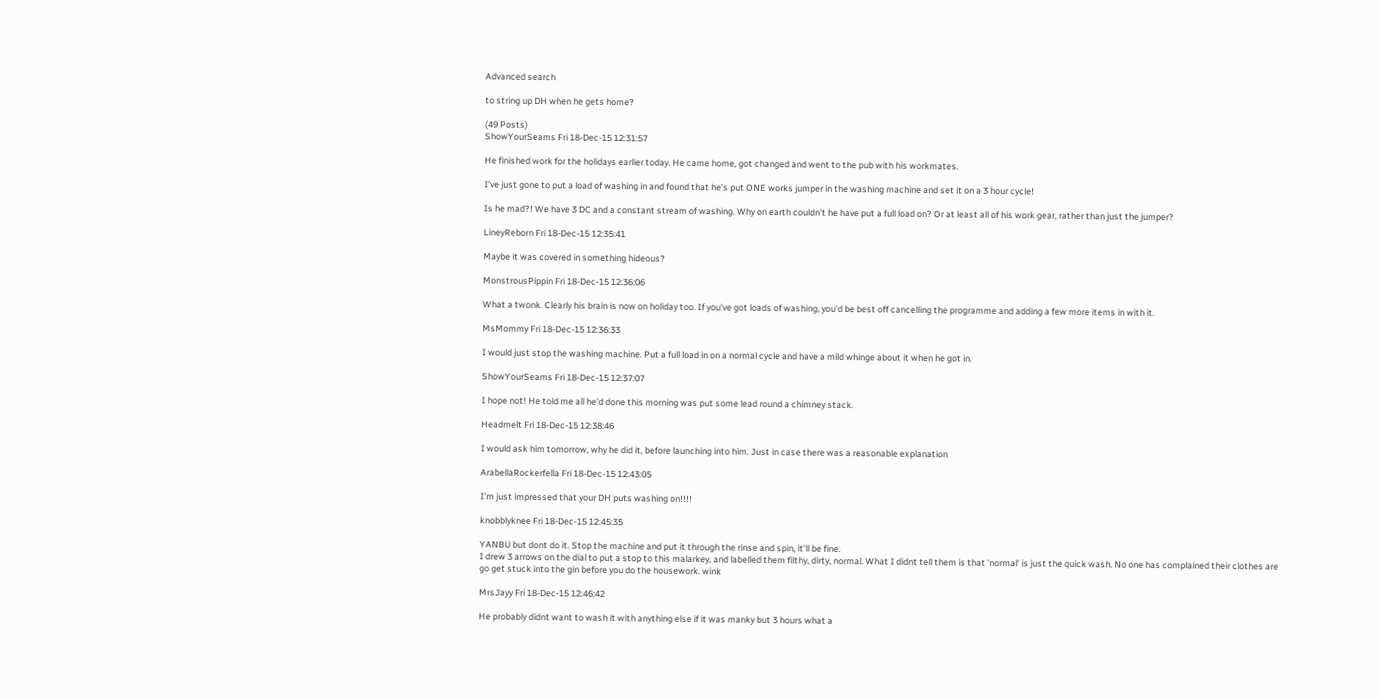Advanced search

to string up DH when he gets home?

(49 Posts)
ShowYourSeams Fri 18-Dec-15 12:31:57

He finished work for the holidays earlier today. He came home, got changed and went to the pub with his workmates.

I've just gone to put a load of washing in and found that he's put ONE works jumper in the washing machine and set it on a 3 hour cycle!

Is he mad?! We have 3 DC and a constant stream of washing. Why on earth couldn't he have put a full load on? Or at least all of his work gear, rather than just the jumper?

LineyReborn Fri 18-Dec-15 12:35:41

Maybe it was covered in something hideous?

MonstrousPippin Fri 18-Dec-15 12:36:06

What a twonk. Clearly his brain is now on holiday too. If you've got loads of washing, you'd be best off cancelling the programme and adding a few more items in with it.

MsMommy Fri 18-Dec-15 12:36:33

I would just stop the washing machine. Put a full load in on a normal cycle and have a mild whinge about it when he got in.

ShowYourSeams Fri 18-Dec-15 12:37:07

I hope not! He told me all he'd done this morning was put some lead round a chimney stack.

Headmelt Fri 18-Dec-15 12:38:46

I would ask him tomorrow, why he did it, before launching into him. Just in case there was a reasonable explanation

ArabellaRockerfella Fri 18-Dec-15 12:43:05

I'm just impressed that your DH puts washing on!!!!

knobblyknee Fri 18-Dec-15 12:45:35

YANBU but dont do it. Stop the machine and put it through the rinse and spin, it'll be fine.
I drew 3 arrows on the dial to put a stop to this malarkey, and labelled them filthy, dirty, normal. What I didnt tell them is that 'normal' is just the quick wash. No one has complained their clothes are go get stuck into the gin before you do the housework. wink

MrsJayy Fri 18-Dec-15 12:46:42

He probably didnt want to wash it with anything else if it was manky but 3 hours what a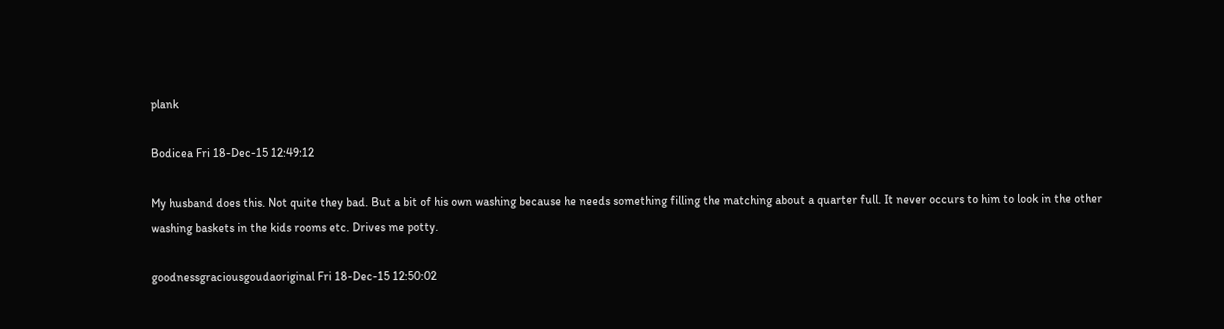plank

Bodicea Fri 18-Dec-15 12:49:12

My husband does this. Not quite they bad. But a bit of his own washing because he needs something filling the matching about a quarter full. It never occurs to him to look in the other washing baskets in the kids rooms etc. Drives me potty.

goodnessgraciousgoudaoriginal Fri 18-Dec-15 12:50:02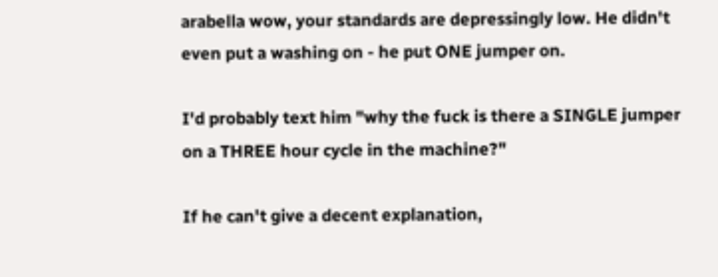arabella wow, your standards are depressingly low. He didn't even put a washing on - he put ONE jumper on.

I'd probably text him "why the fuck is there a SINGLE jumper on a THREE hour cycle in the machine?"

If he can't give a decent explanation,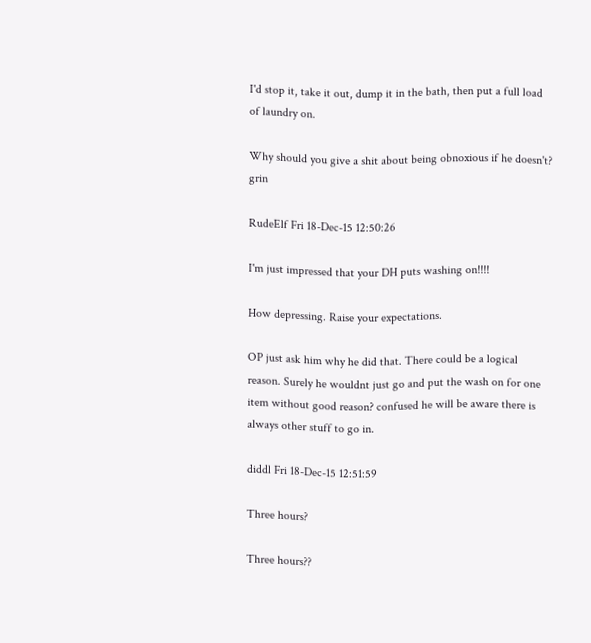I'd stop it, take it out, dump it in the bath, then put a full load of laundry on.

Why should you give a shit about being obnoxious if he doesn't? grin

RudeElf Fri 18-Dec-15 12:50:26

I'm just impressed that your DH puts washing on!!!!

How depressing. Raise your expectations.

OP just ask him why he did that. There could be a logical reason. Surely he wouldnt just go and put the wash on for one item without good reason? confused he will be aware there is always other stuff to go in.

diddl Fri 18-Dec-15 12:51:59

Three hours?

Three hours??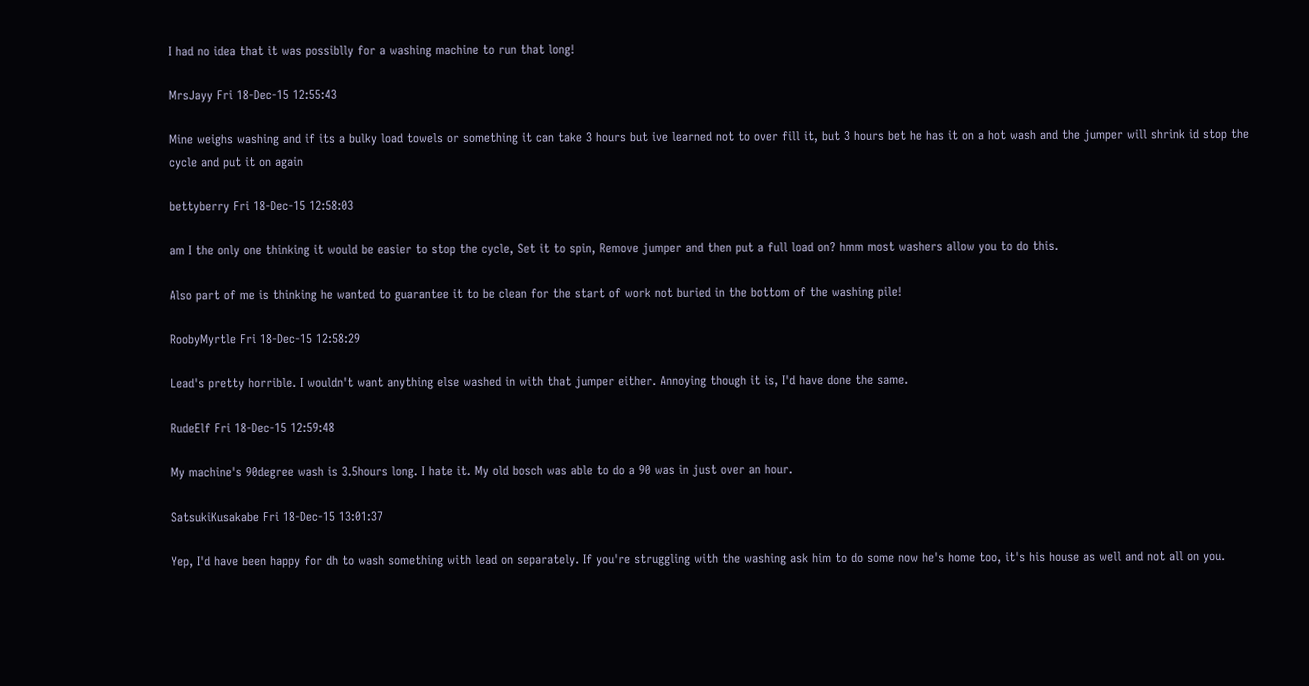I had no idea that it was possiblly for a washing machine to run that long!

MrsJayy Fri 18-Dec-15 12:55:43

Mine weighs washing and if its a bulky load towels or something it can take 3 hours but ive learned not to over fill it, but 3 hours bet he has it on a hot wash and the jumper will shrink id stop the cycle and put it on again

bettyberry Fri 18-Dec-15 12:58:03

am I the only one thinking it would be easier to stop the cycle, Set it to spin, Remove jumper and then put a full load on? hmm most washers allow you to do this.

Also part of me is thinking he wanted to guarantee it to be clean for the start of work not buried in the bottom of the washing pile!

RoobyMyrtle Fri 18-Dec-15 12:58:29

Lead's pretty horrible. I wouldn't want anything else washed in with that jumper either. Annoying though it is, I'd have done the same.

RudeElf Fri 18-Dec-15 12:59:48

My machine's 90degree wash is 3.5hours long. I hate it. My old bosch was able to do a 90 was in just over an hour.

SatsukiKusakabe Fri 18-Dec-15 13:01:37

Yep, I'd have been happy for dh to wash something with lead on separately. If you're struggling with the washing ask him to do some now he's home too, it's his house as well and not all on you.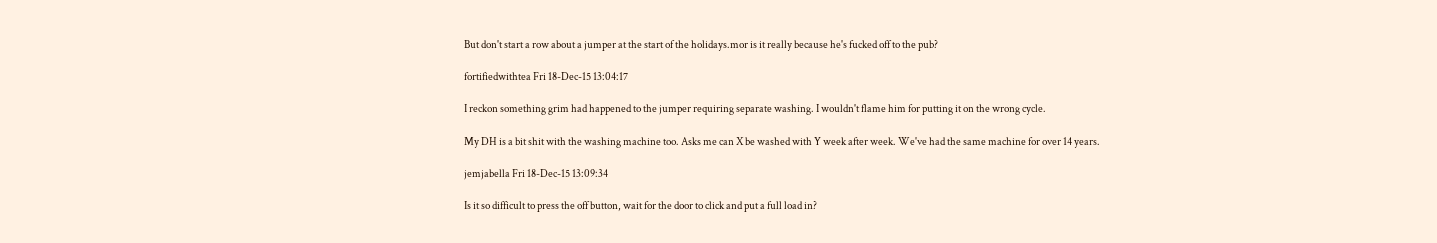But don't start a row about a jumper at the start of the holidays.mor is it really because he's fucked off to the pub?

fortifiedwithtea Fri 18-Dec-15 13:04:17

I reckon something grim had happened to the jumper requiring separate washing. I wouldn't flame him for putting it on the wrong cycle.

My DH is a bit shit with the washing machine too. Asks me can X be washed with Y week after week. We've had the same machine for over 14 years.

jemjabella Fri 18-Dec-15 13:09:34

Is it so difficult to press the off button, wait for the door to click and put a full load in?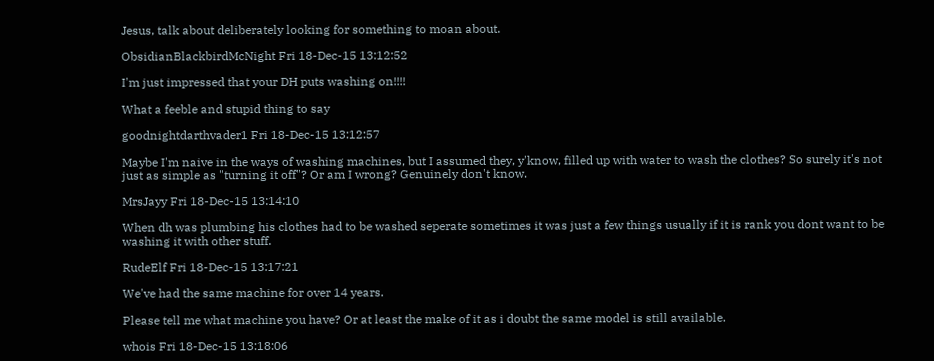Jesus, talk about deliberately looking for something to moan about.

ObsidianBlackbirdMcNight Fri 18-Dec-15 13:12:52

I'm just impressed that your DH puts washing on!!!!

What a feeble and stupid thing to say

goodnightdarthvader1 Fri 18-Dec-15 13:12:57

Maybe I'm naive in the ways of washing machines, but I assumed they, y'know, filled up with water to wash the clothes? So surely it's not just as simple as "turning it off"? Or am I wrong? Genuinely don't know.

MrsJayy Fri 18-Dec-15 13:14:10

When dh was plumbing his clothes had to be washed seperate sometimes it was just a few things usually if it is rank you dont want to be washing it with other stuff.

RudeElf Fri 18-Dec-15 13:17:21

We've had the same machine for over 14 years.

Please tell me what machine you have? Or at least the make of it as i doubt the same model is still available.

whois Fri 18-Dec-15 13:18:06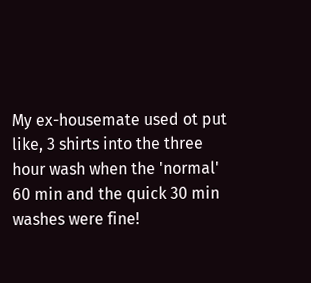My ex-housemate used ot put like, 3 shirts into the three hour wash when the 'normal' 60 min and the quick 30 min washes were fine!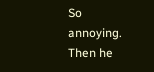So annoying. Then he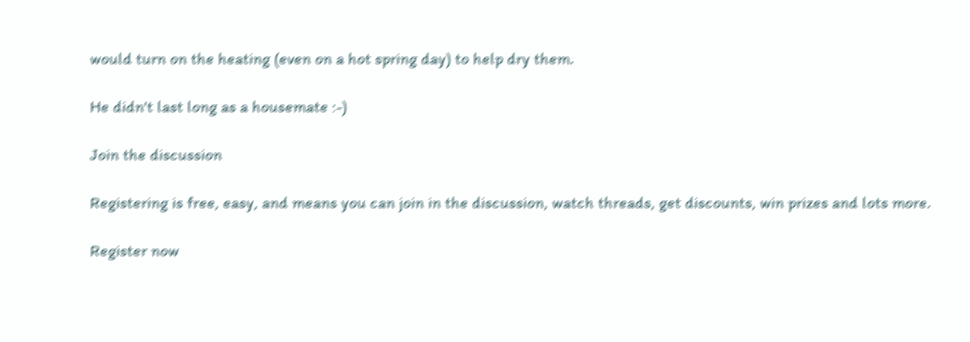would turn on the heating (even on a hot spring day) to help dry them.

He didn't last long as a housemate :-)

Join the discussion

Registering is free, easy, and means you can join in the discussion, watch threads, get discounts, win prizes and lots more.

Register now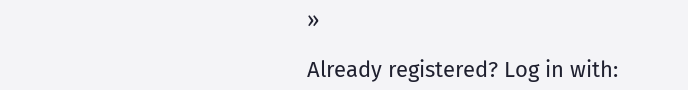»

Already registered? Log in with: